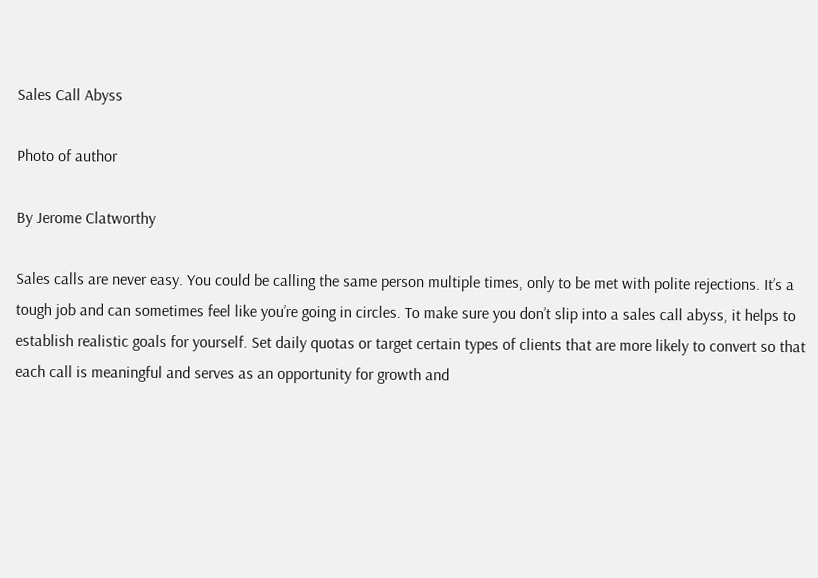Sales Call Abyss

Photo of author

By Jerome Clatworthy

Sales calls are never easy. You could be calling the same person multiple times, only to be met with polite rejections. It’s a tough job and can sometimes feel like you’re going in circles. To make sure you don’t slip into a sales call abyss, it helps to establish realistic goals for yourself. Set daily quotas or target certain types of clients that are more likely to convert so that each call is meaningful and serves as an opportunity for growth and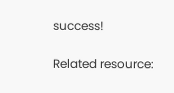success!

Related resource: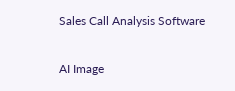Sales Call Analysis Software

AI Image